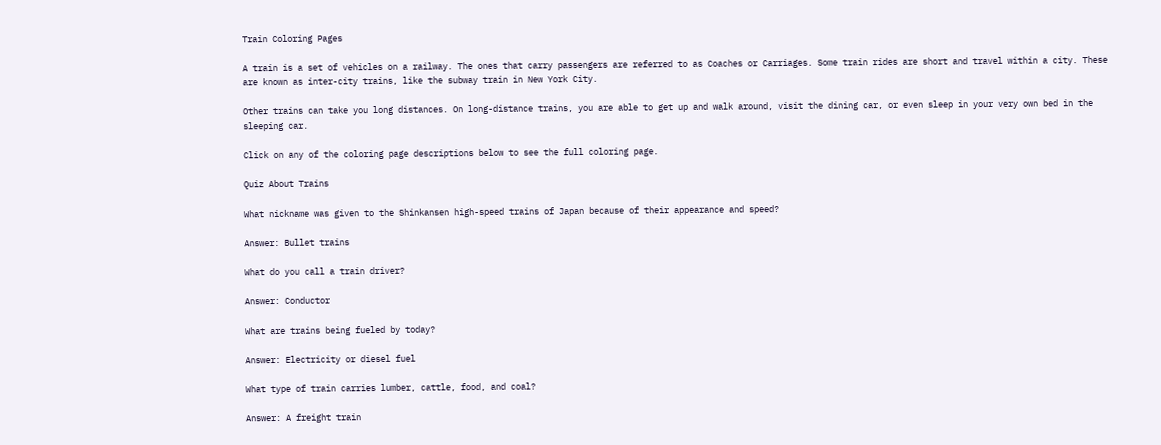Train Coloring Pages

A train is a set of vehicles on a railway. The ones that carry passengers are referred to as Coaches or Carriages. Some train rides are short and travel within a city. These are known as inter-city trains, like the subway train in New York City.

Other trains can take you long distances. On long-distance trains, you are able to get up and walk around, visit the dining car, or even sleep in your very own bed in the sleeping car.

Click on any of the coloring page descriptions below to see the full coloring page.

Quiz About Trains

What nickname was given to the Shinkansen high-speed trains of Japan because of their appearance and speed?

Answer: Bullet trains

What do you call a train driver?

Answer: Conductor

What are trains being fueled by today?

Answer: Electricity or diesel fuel

What type of train carries lumber, cattle, food, and coal?

Answer: A freight train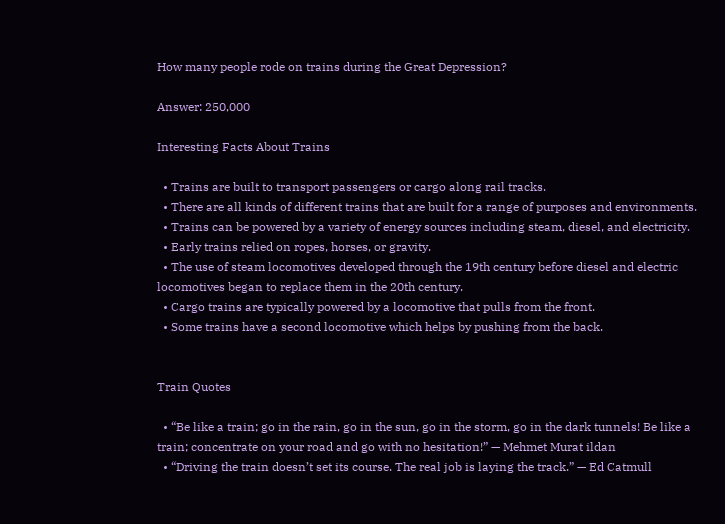How many people rode on trains during the Great Depression?

Answer: 250,000

Interesting Facts About Trains

  • Trains are built to transport passengers or cargo along rail tracks.
  • There are all kinds of different trains that are built for a range of purposes and environments.
  • Trains can be powered by a variety of energy sources including steam, diesel, and electricity.
  • Early trains relied on ropes, horses, or gravity.
  • The use of steam locomotives developed through the 19th century before diesel and electric locomotives began to replace them in the 20th century.
  • Cargo trains are typically powered by a locomotive that pulls from the front.
  • Some trains have a second locomotive which helps by pushing from the back.


Train Quotes

  • “Be like a train; go in the rain, go in the sun, go in the storm, go in the dark tunnels! Be like a train; concentrate on your road and go with no hesitation!” — Mehmet Murat ildan
  • “Driving the train doesn’t set its course. The real job is laying the track.” — Ed Catmull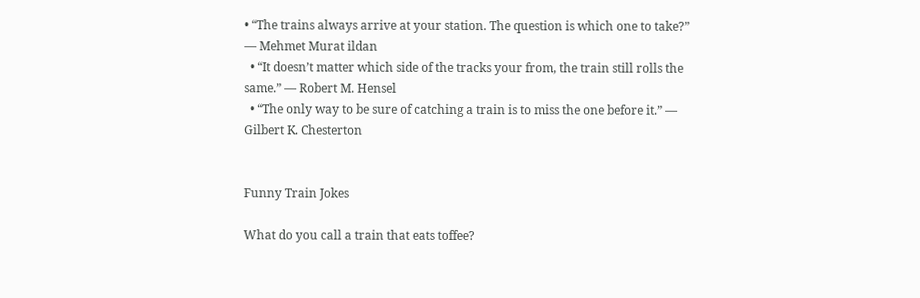• “The trains always arrive at your station. The question is which one to take?” — Mehmet Murat ildan
  • “It doesn’t matter which side of the tracks your from, the train still rolls the same.” — Robert M. Hensel
  • “The only way to be sure of catching a train is to miss the one before it.” — Gilbert K. Chesterton


Funny Train Jokes

What do you call a train that eats toffee?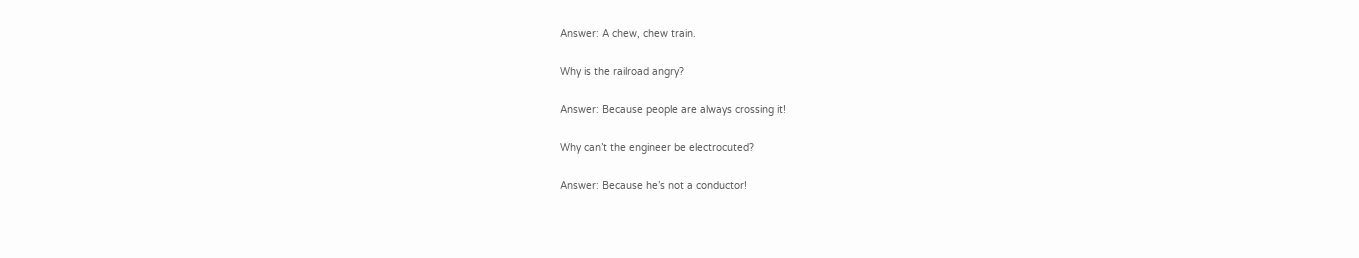Answer: A chew, chew train.

Why is the railroad angry?

Answer: Because people are always crossing it!

Why can’t the engineer be electrocuted?

Answer: Because he’s not a conductor!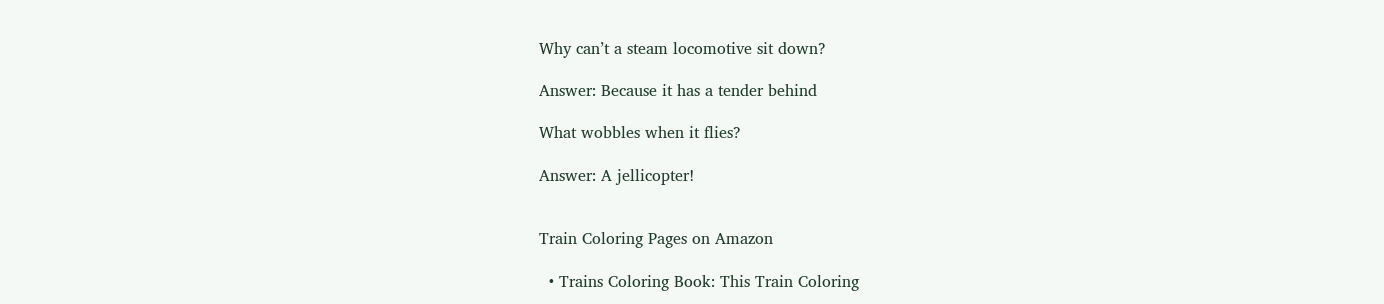Why can’t a steam locomotive sit down?

Answer: Because it has a tender behind

What wobbles when it flies?

Answer: A jellicopter!


Train Coloring Pages on Amazon

  • Trains Coloring Book: This Train Coloring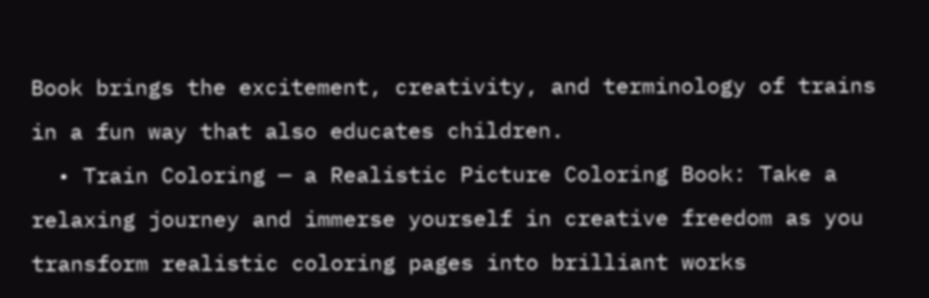Book brings the excitement, creativity, and terminology of trains in a fun way that also educates children.
  • Train Coloring — a Realistic Picture Coloring Book: Take a relaxing journey and immerse yourself in creative freedom as you transform realistic coloring pages into brilliant works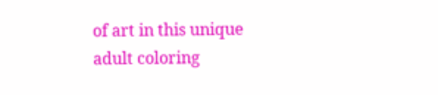of art in this unique adult coloring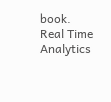book.
Real Time Analytics